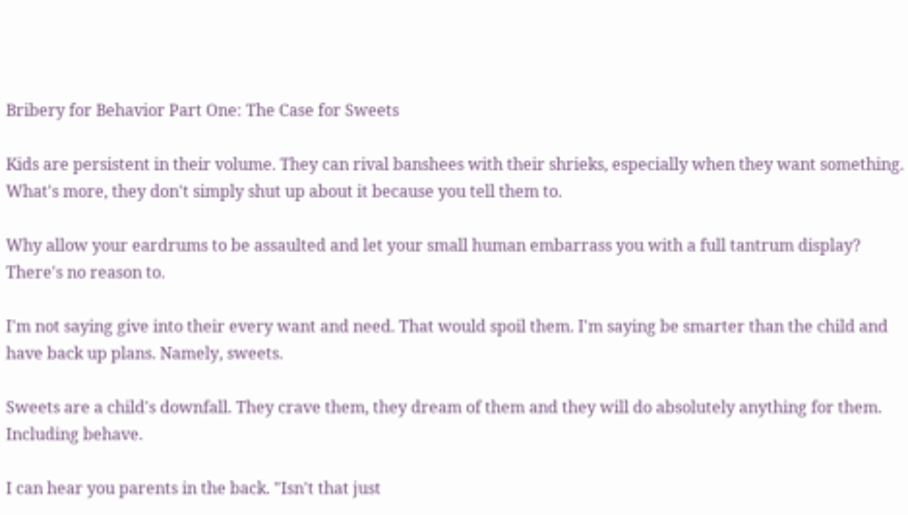Bribery for Behavior Part One: The Case for Sweets

Kids are persistent in their volume. They can rival banshees with their shrieks, especially when they want something. What's more, they don't simply shut up about it because you tell them to.

Why allow your eardrums to be assaulted and let your small human embarrass you with a full tantrum display? There's no reason to.

I'm not saying give into their every want and need. That would spoil them. I'm saying be smarter than the child and have back up plans. Namely, sweets.

Sweets are a child's downfall. They crave them, they dream of them and they will do absolutely anything for them. Including behave.

I can hear you parents in the back. "Isn't that just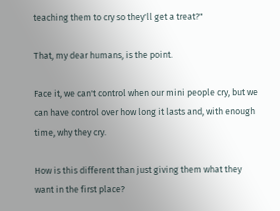teaching them to cry so they'll get a treat?"

That, my dear humans, is the point.

Face it, we can't control when our mini people cry, but we can have control over how long it lasts and, with enough time, why they cry.

How is this different than just giving them what they want in the first place?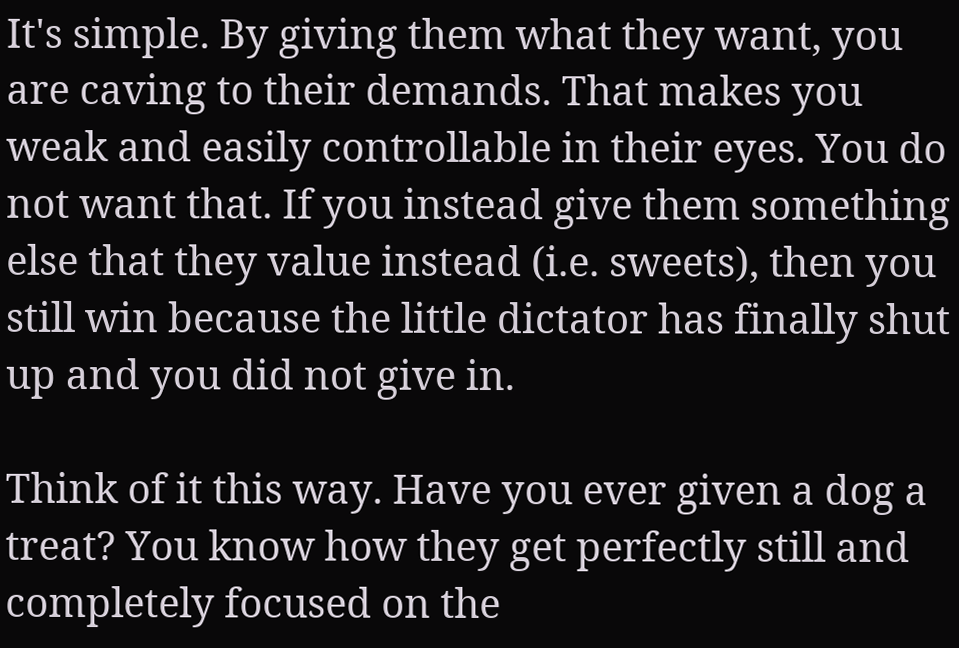It's simple. By giving them what they want, you are caving to their demands. That makes you weak and easily controllable in their eyes. You do not want that. If you instead give them something else that they value instead (i.e. sweets), then you still win because the little dictator has finally shut up and you did not give in.

Think of it this way. Have you ever given a dog a treat? You know how they get perfectly still and completely focused on the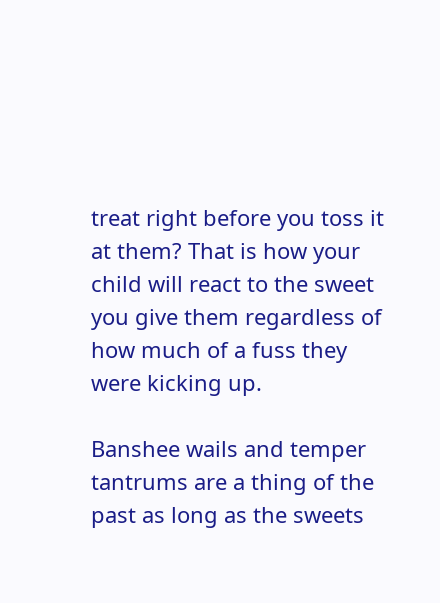treat right before you toss it at them? That is how your child will react to the sweet you give them regardless of how much of a fuss they were kicking up.

Banshee wails and temper tantrums are a thing of the past as long as the sweets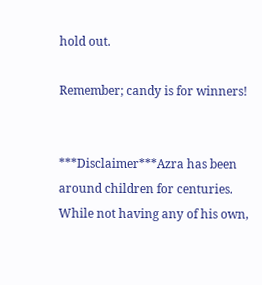hold out.

Remember; candy is for winners!


***Disclaimer***Azra has been around children for centuries. While not having any of his own,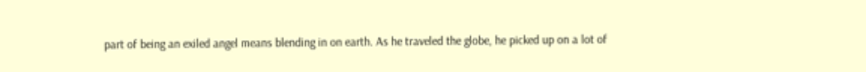part of being an exiled angel means blending in on earth. As he traveled the globe, he picked up on a lot of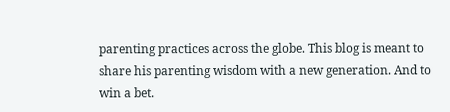parenting practices across the globe. This blog is meant to share his parenting wisdom with a new generation. And to win a bet.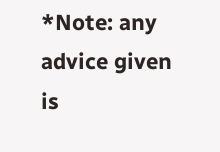*Note: any advice given is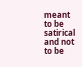meant to be satirical and not to be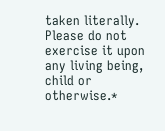taken literally. Please do not exercise it upon any living being, child or otherwise.*